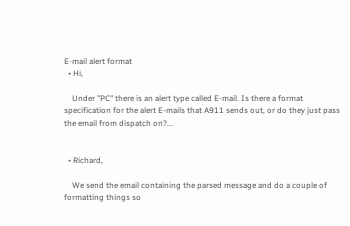E-mail alert format
  • Hi,

    Under "PC" there is an alert type called E-mail. Is there a format specification for the alert E-mails that A911 sends out, or do they just pass the email from dispatch on?...


  • Richard,

    We send the email containing the parsed message and do a couple of formatting things so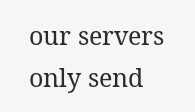our servers only send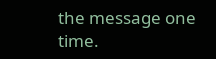the message one time.